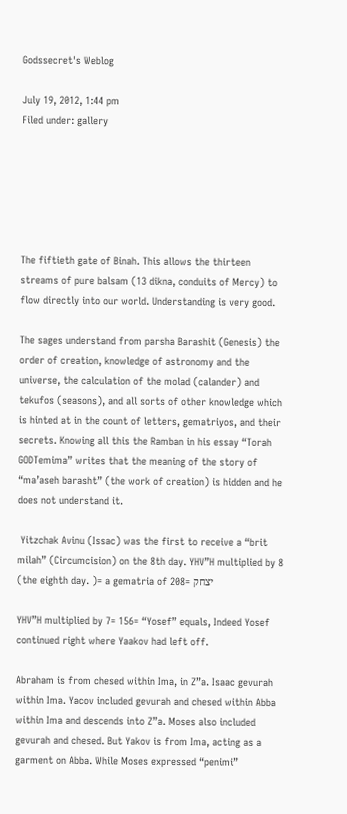Godssecret's Weblog

July 19, 2012, 1:44 pm
Filed under: gallery






The fiftieth gate of Binah. This allows the thirteen streams of pure balsam (13 dikna, conduits of Mercy) to flow directly into our world. Understanding is very good.

The sages understand from parsha Barashit (Genesis) the order of creation, knowledge of astronomy and the universe, the calculation of the molad (calander) and tekufos (seasons), and all sorts of other knowledge which is hinted at in the count of letters, gematriyos, and their secrets. Knowing all this the Ramban in his essay “Torah GODTemima” writes that the meaning of the story of “ma’aseh barasht” (the work of creation) is hidden and he does not understand it.

 Yitzchak Avinu (Issac) was the first to receive a “brit milah” (Circumcision) on the 8th day. YHV”H multiplied by 8 (the eighth day. )= a gematria of 208= יצחק

YHV”H multiplied by 7= 156= “Yosef” equals, Indeed Yosef continued right where Yaakov had left off.

Abraham is from chesed within Ima, in Z”a. Isaac gevurah within Ima. Yacov included gevurah and chesed within Abba within Ima and descends into Z”a. Moses also included gevurah and chesed. But Yakov is from Ima, acting as a garment on Abba. While Moses expressed “penimi”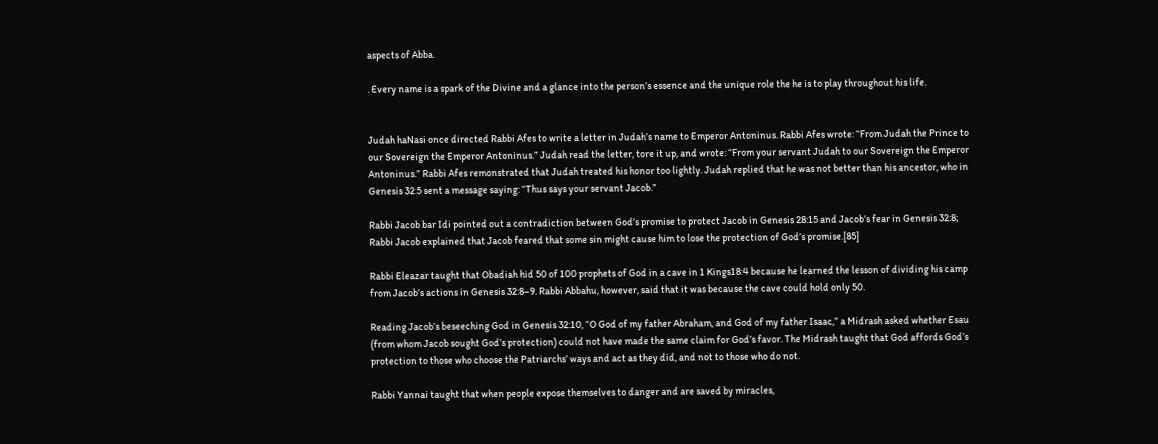aspects of Abba.

. Every name is a spark of the Divine and a glance into the person’s essence and the unique role the he is to play throughout his life.


Judah haNasi once directed Rabbi Afes to write a letter in Judah’s name to Emperor Antoninus. Rabbi Afes wrote: “From Judah the Prince to our Sovereign the Emperor Antoninus.” Judah read the letter, tore it up, and wrote: “From your servant Judah to our Sovereign the Emperor Antoninus.” Rabbi Afes remonstrated that Judah treated his honor too lightly. Judah replied that he was not better than his ancestor, who in Genesis 32:5 sent a message saying: “Thus says your servant Jacob.”

Rabbi Jacob bar Idi pointed out a contradiction between God’s promise to protect Jacob in Genesis 28:15 and Jacob’s fear in Genesis 32:8; Rabbi Jacob explained that Jacob feared that some sin might cause him to lose the protection of God’s promise.[85]

Rabbi Eleazar taught that Obadiah hid 50 of 100 prophets of God in a cave in 1 Kings18:4 because he learned the lesson of dividing his camp from Jacob’s actions in Genesis 32:8–9. Rabbi Abbahu, however, said that it was because the cave could hold only 50.

Reading Jacob’s beseeching God in Genesis 32:10, “O God of my father Abraham, and God of my father Isaac,” a Midrash asked whether Esau (from whom Jacob sought God’s protection) could not have made the same claim for God’s favor. The Midrash taught that God affords God’s protection to those who choose the Patriarchs’ ways and act as they did, and not to those who do not.

Rabbi Yannai taught that when people expose themselves to danger and are saved by miracles,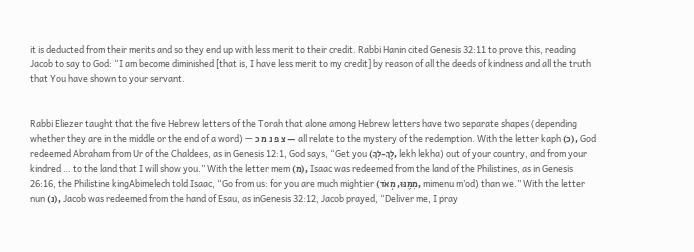it is deducted from their merits and so they end up with less merit to their credit. Rabbi Hanin cited Genesis 32:11 to prove this, reading Jacob to say to God: “I am become diminished [that is, I have less merit to my credit] by reason of all the deeds of kindness and all the truth that You have shown to your servant.


Rabbi Eliezer taught that the five Hebrew letters of the Torah that alone among Hebrew letters have two separate shapes (depending whether they are in the middle or the end of a word) — צ פ נ מ כ — all relate to the mystery of the redemption. With the letter kaph (כ), God redeemed Abraham from Ur of the Chaldees, as in Genesis 12:1, God says, “Get you (לֶךְ-לְךָ, lekh lekha) out of your country, and from your kindred … to the land that I will show you.” With the letter mem (מ), Isaac was redeemed from the land of the Philistines, as in Genesis 26:16, the Philistine kingAbimelech told Isaac, “Go from us: for you are much mightier (מִמֶּנּוּ, מְאֹד, mimenu m’od) than we.” With the letter nun (נ), Jacob was redeemed from the hand of Esau, as inGenesis 32:12, Jacob prayed, “Deliver me, I pray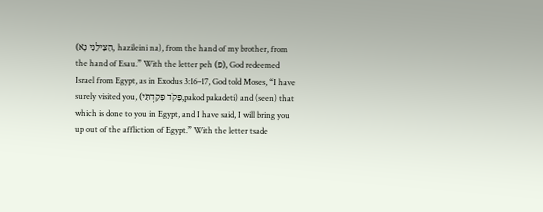(הַצִּילֵנִי נָא, hazileini na), from the hand of my brother, from the hand of Esau.” With the letter peh (פ), God redeemed Israel from Egypt, as in Exodus 3:16–17, God told Moses, “I have surely visited you, (פָּקֹד פָּקַדְתִּי,pakod pakadeti) and (seen) that which is done to you in Egypt, and I have said, I will bring you up out of the affliction of Egypt.” With the letter tsade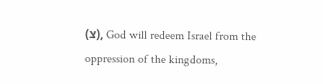(צ), God will redeem Israel from the oppression of the kingdoms,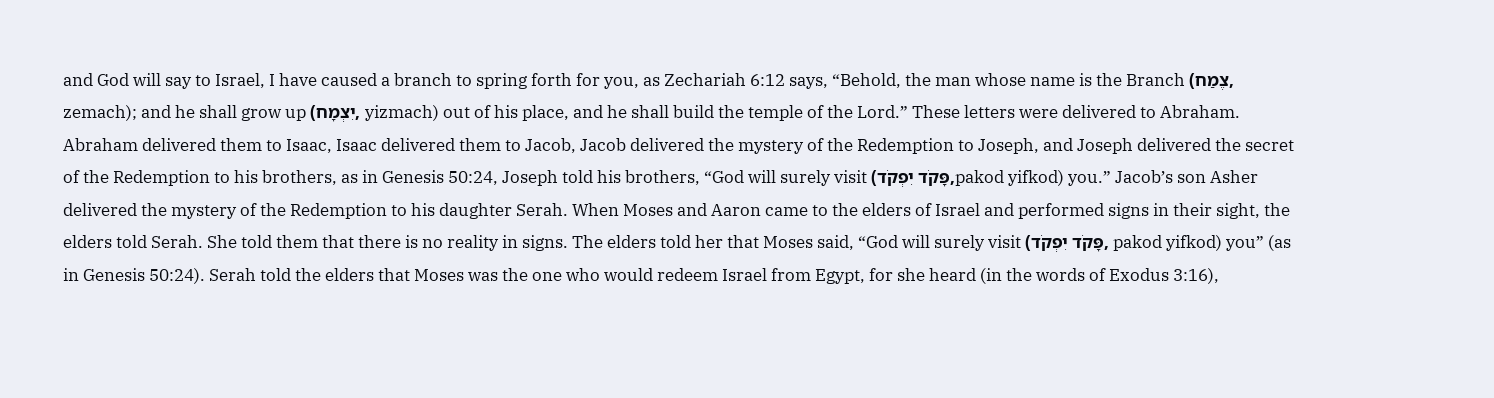and God will say to Israel, I have caused a branch to spring forth for you, as Zechariah 6:12 says, “Behold, the man whose name is the Branch (צֶמַח, zemach); and he shall grow up (יִצְמָח, yizmach) out of his place, and he shall build the temple of the Lord.” These letters were delivered to Abraham. Abraham delivered them to Isaac, Isaac delivered them to Jacob, Jacob delivered the mystery of the Redemption to Joseph, and Joseph delivered the secret of the Redemption to his brothers, as in Genesis 50:24, Joseph told his brothers, “God will surely visit (פָּקֹד יִפְקֹד,pakod yifkod) you.” Jacob’s son Asher delivered the mystery of the Redemption to his daughter Serah. When Moses and Aaron came to the elders of Israel and performed signs in their sight, the elders told Serah. She told them that there is no reality in signs. The elders told her that Moses said, “God will surely visit (פָּקֹד יִפְקֹד, pakod yifkod) you” (as in Genesis 50:24). Serah told the elders that Moses was the one who would redeem Israel from Egypt, for she heard (in the words of Exodus 3:16),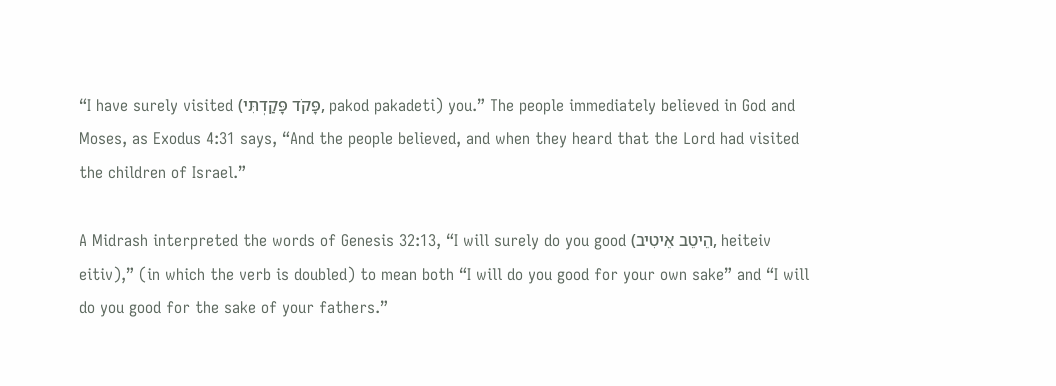“I have surely visited (פָּקֹד פָּקַדְתִּי, pakod pakadeti) you.” The people immediately believed in God and Moses, as Exodus 4:31 says, “And the people believed, and when they heard that the Lord had visited the children of Israel.”

A Midrash interpreted the words of Genesis 32:13, “I will surely do you good (הֵיטֵב אֵיטִיב, heiteiv eitiv),” (in which the verb is doubled) to mean both “I will do you good for your own sake” and “I will do you good for the sake of your fathers.”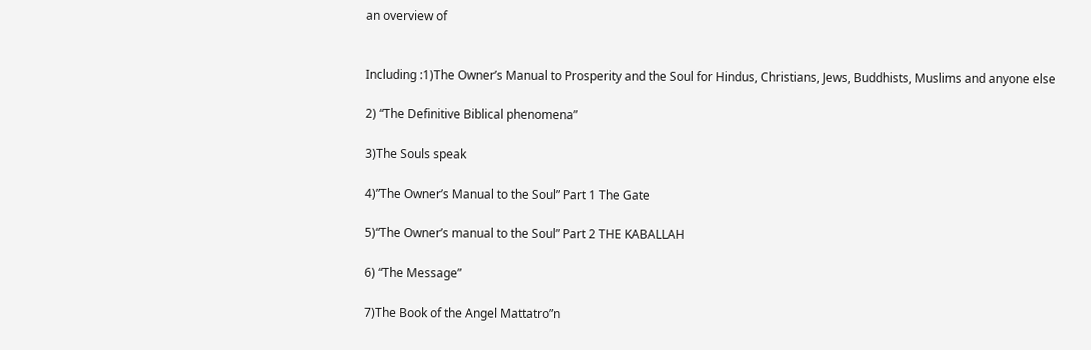an overview of


Including :1)The Owner’s Manual to Prosperity and the Soul for Hindus, Christians, Jews, Buddhists, Muslims and anyone else

2) “The Definitive Biblical phenomena”

3)The Souls speak

4)”The Owner’s Manual to the Soul” Part 1 The Gate

5)“The Owner’s manual to the Soul” Part 2 THE KABALLAH

6) “The Message”

7)The Book of the Angel Mattatro”n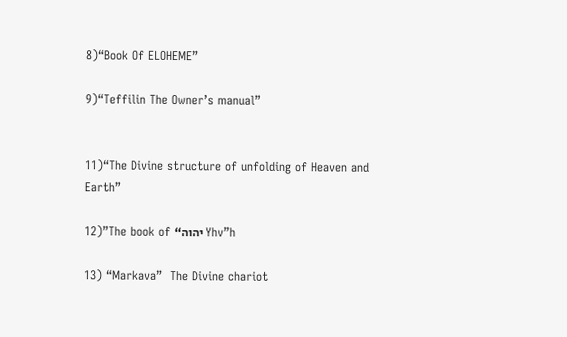8)“Book Of ELOHEME”

9)“Teffilin The Owner’s manual”


11)“The Divine structure of unfolding of Heaven and Earth”

12)”The book of “יהוה Yhv”h

13) “Markava”  The Divine chariot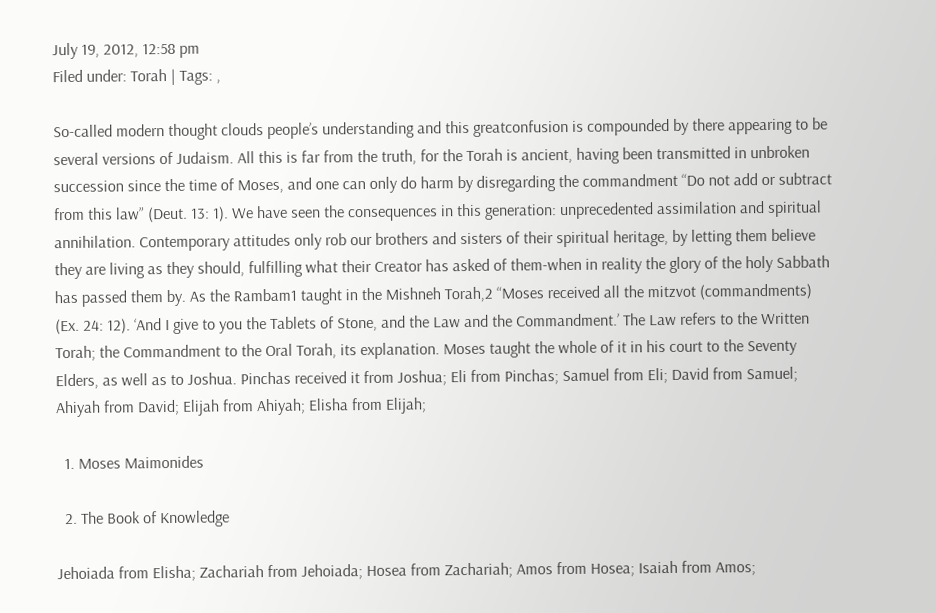July 19, 2012, 12:58 pm
Filed under: Torah | Tags: ,

So-called modern thought clouds people’s understanding and this greatconfusion is compounded by there appearing to be several versions of Judaism. All this is far from the truth, for the Torah is ancient, having been transmitted in unbroken succession since the time of Moses, and one can only do harm by disregarding the commandment “Do not add or subtract from this law” (Deut. 13: 1). We have seen the consequences in this generation: unprecedented assimilation and spiritual annihilation. Contemporary attitudes only rob our brothers and sisters of their spiritual heritage, by letting them believe they are living as they should, fulfilling what their Creator has asked of them-when in reality the glory of the holy Sabbath has passed them by. As the Rambam1 taught in the Mishneh Torah,2 “Moses received all the mitzvot (commandments) (Ex. 24: 12). ‘And I give to you the Tablets of Stone, and the Law and the Commandment.’ The Law refers to the Written Torah; the Commandment to the Oral Torah, its explanation. Moses taught the whole of it in his court to the Seventy Elders, as well as to Joshua. Pinchas received it from Joshua; Eli from Pinchas; Samuel from Eli; David from Samuel; Ahiyah from David; Elijah from Ahiyah; Elisha from Elijah;

  1. Moses Maimonides

  2. The Book of Knowledge

Jehoiada from Elisha; Zachariah from Jehoiada; Hosea from Zachariah; Amos from Hosea; Isaiah from Amos;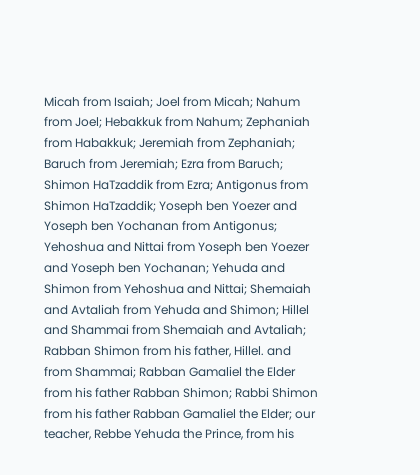Micah from Isaiah; Joel from Micah; Nahum from Joel; Hebakkuk from Nahum; Zephaniah from Habakkuk; Jeremiah from Zephaniah; Baruch from Jeremiah; Ezra from Baruch; Shimon HaTzaddik from Ezra; Antigonus from Shimon HaTzaddik; Yoseph ben Yoezer and Yoseph ben Yochanan from Antigonus; Yehoshua and Nittai from Yoseph ben Yoezer and Yoseph ben Yochanan; Yehuda and Shimon from Yehoshua and Nittai; Shemaiah and Avtaliah from Yehuda and Shimon; Hillel and Shammai from Shemaiah and Avtaliah; Rabban Shimon from his father, Hillel. and from Shammai; Rabban Gamaliel the Elder from his father Rabban Shimon; Rabbi Shimon from his father Rabban Gamaliel the Elder; our teacher, Rebbe Yehuda the Prince, from his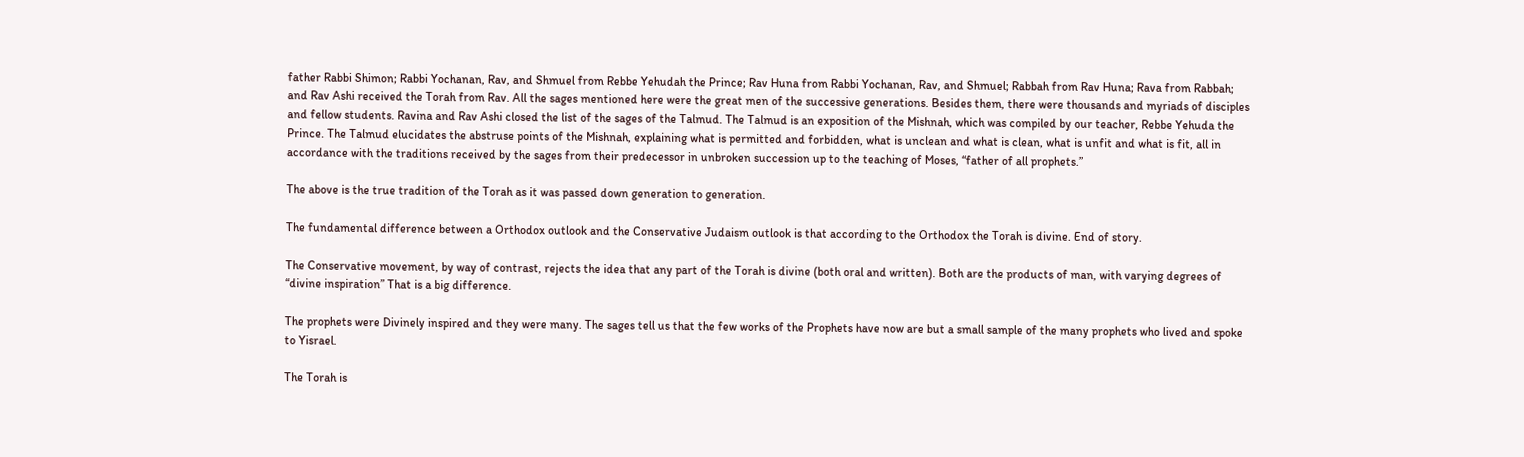father Rabbi Shimon; Rabbi Yochanan, Rav, and Shmuel from Rebbe Yehudah the Prince; Rav Huna from Rabbi Yochanan, Rav, and Shmuel; Rabbah from Rav Huna; Rava from Rabbah; and Rav Ashi received the Torah from Rav. All the sages mentioned here were the great men of the successive generations. Besides them, there were thousands and myriads of disciples and fellow students. Ravina and Rav Ashi closed the list of the sages of the Talmud. The Talmud is an exposition of the Mishnah, which was compiled by our teacher, Rebbe Yehuda the Prince. The Talmud elucidates the abstruse points of the Mishnah, explaining what is permitted and forbidden, what is unclean and what is clean, what is unfit and what is fit, all in accordance with the traditions received by the sages from their predecessor in unbroken succession up to the teaching of Moses, “father of all prophets.”

The above is the true tradition of the Torah as it was passed down generation to generation.

The fundamental difference between a Orthodox outlook and the Conservative Judaism outlook is that according to the Orthodox the Torah is divine. End of story.

The Conservative movement, by way of contrast, rejects the idea that any part of the Torah is divine (both oral and written). Both are the products of man, with varying degrees of “divine inspiration” That is a big difference.

The prophets were Divinely inspired and they were many. The sages tell us that the few works of the Prophets have now are but a small sample of the many prophets who lived and spoke to Yisrael.

The Torah is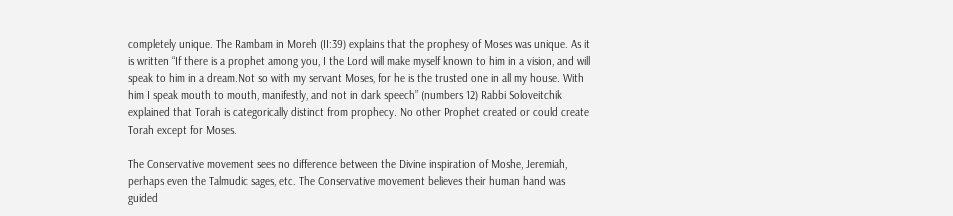completely unique. The Rambam in Moreh (II:39) explains that the prophesy of Moses was unique. As it is written “If there is a prophet among you, I the Lord will make myself known to him in a vision, and will speak to him in a dream.Not so with my servant Moses, for he is the trusted one in all my house. With him I speak mouth to mouth, manifestly, and not in dark speech” (numbers 12) Rabbi Soloveitchik explained that Torah is categorically distinct from prophecy. No other Prophet created or could create Torah except for Moses.

The Conservative movement sees no difference between the Divine inspiration of Moshe, Jeremiah, perhaps even the Talmudic sages, etc. The Conservative movement believes their human hand was guided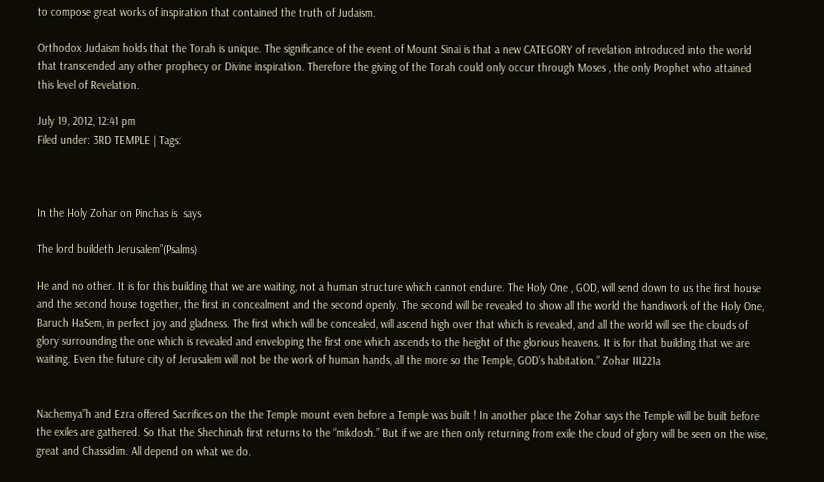to compose great works of inspiration that contained the truth of Judaism.

Orthodox Judaism holds that the Torah is unique. The significance of the event of Mount Sinai is that a new CATEGORY of revelation introduced into the world that transcended any other prophecy or Divine inspiration. Therefore the giving of the Torah could only occur through Moses , the only Prophet who attained this level of Revelation.

July 19, 2012, 12:41 pm
Filed under: 3RD TEMPLE | Tags:



In the Holy Zohar on Pinchas is  says

The lord buildeth Jerusalem”(Psalms)

He and no other. It is for this building that we are waiting, not a human structure which cannot endure. The Holy One , GOD, will send down to us the first house and the second house together, the first in concealment and the second openly. The second will be revealed to show all the world the handiwork of the Holy One, Baruch HaSem, in perfect joy and gladness. The first which will be concealed, will ascend high over that which is revealed, and all the world will see the clouds of glory surrounding the one which is revealed and enveloping the first one which ascends to the height of the glorious heavens. It is for that building that we are waiting. Even the future city of Jerusalem will not be the work of human hands, all the more so the Temple, GOD’s habitation.” Zohar III221a


Nachemya”h and Ezra offered Sacrifices on the the Temple mount even before a Temple was built ! In another place the Zohar says the Temple will be built before the exiles are gathered. So that the Shechinah first returns to the “mikdosh.” But if we are then only returning from exile the cloud of glory will be seen on the wise, great and Chassidim. All depend on what we do.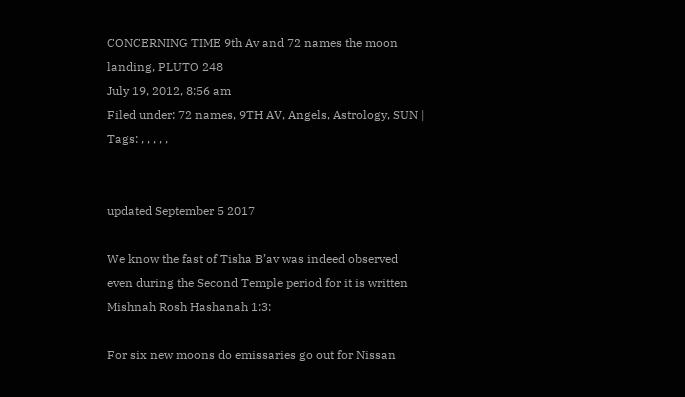CONCERNING TIME 9th Av and 72 names the moon landing, PLUTO 248
July 19, 2012, 8:56 am
Filed under: 72 names, 9TH AV, Angels, Astrology, SUN | Tags: , , , , ,


updated September 5 2017

We know the fast of Tisha B’av was indeed observed even during the Second Temple period for it is written Mishnah Rosh Hashanah 1:3:

For six new moons do emissaries go out for Nissan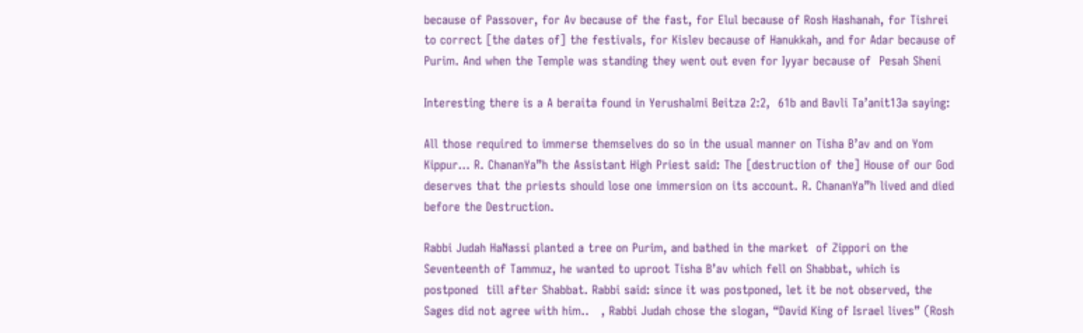because of Passover, for Av because of the fast, for Elul because of Rosh Hashanah, for Tishrei to correct [the dates of] the festivals, for Kislev because of Hanukkah, and for Adar because of Purim. And when the Temple was standing they went out even for Iyyar because of  Pesah Sheni

Interesting there is a A beraita found in Yerushalmi Beitza 2:2,  61b and Bavli Ta’anit13a saying:

All those required to immerse themselves do so in the usual manner on Tisha B’av and on Yom Kippur… R. ChananYa”h the Assistant High Priest said: The [destruction of the] House of our God deserves that the priests should lose one immersion on its account. R. ChananYa”h lived and died before the Destruction.

Rabbi Judah HaNassi planted a tree on Purim, and bathed in the market  of Zippori on the Seventeenth of Tammuz, he wanted to uproot Tisha B’av which fell on Shabbat, which is postponed  till after Shabbat. Rabbi said: since it was postponed, let it be not observed, the Sages did not agree with him..   , Rabbi Judah chose the slogan, “David King of Israel lives” (Rosh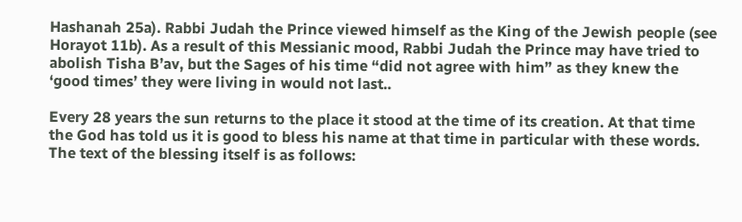Hashanah 25a). Rabbi Judah the Prince viewed himself as the King of the Jewish people (see Horayot 11b). As a result of this Messianic mood, Rabbi Judah the Prince may have tried to abolish Tisha B’av, but the Sages of his time “did not agree with him” as they knew the ‘good times’ they were living in would not last..

Every 28 years the sun returns to the place it stood at the time of its creation. At that time the God has told us it is good to bless his name at that time in particular with these words. The text of the blessing itself is as follows: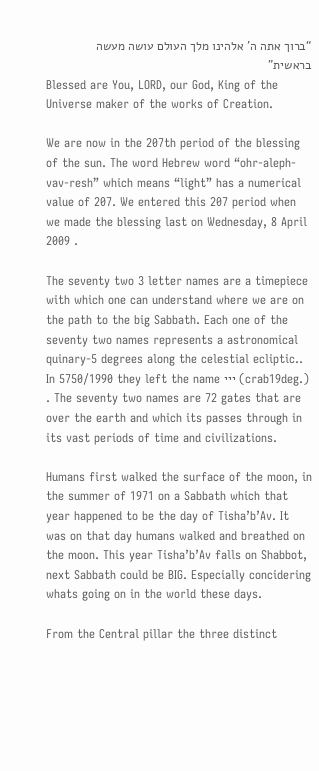“ברוך אתה ה’ אלהינו מלך העולם עושה מעשה בראשית”
Blessed are You, LORD, our God, King of the Universe maker of the works of Creation.

We are now in the 207th period of the blessing of the sun. The word Hebrew word “ohr-aleph-vav-resh” which means “light” has a numerical value of 207. We entered this 207 period when we made the blessing last on Wednesday, 8 April 2009 .

The seventy two 3 letter names are a timepiece with which one can understand where we are on the path to the big Sabbath. Each one of the seventy two names represents a astronomical quinary-5 degrees along the celestial ecliptic.. In 5750/1990 they left the name ייי (crab19deg.) . The seventy two names are 72 gates that are over the earth and which its passes through in its vast periods of time and civilizations.

Humans first walked the surface of the moon, in the summer of 1971 on a Sabbath which that year happened to be the day of Tisha’b’Av. It was on that day humans walked and breathed on the moon. This year Tisha’b’Av falls on Shabbot, next Sabbath could be BIG. Especially concidering whats going on in the world these days.

From the Central pillar the three distinct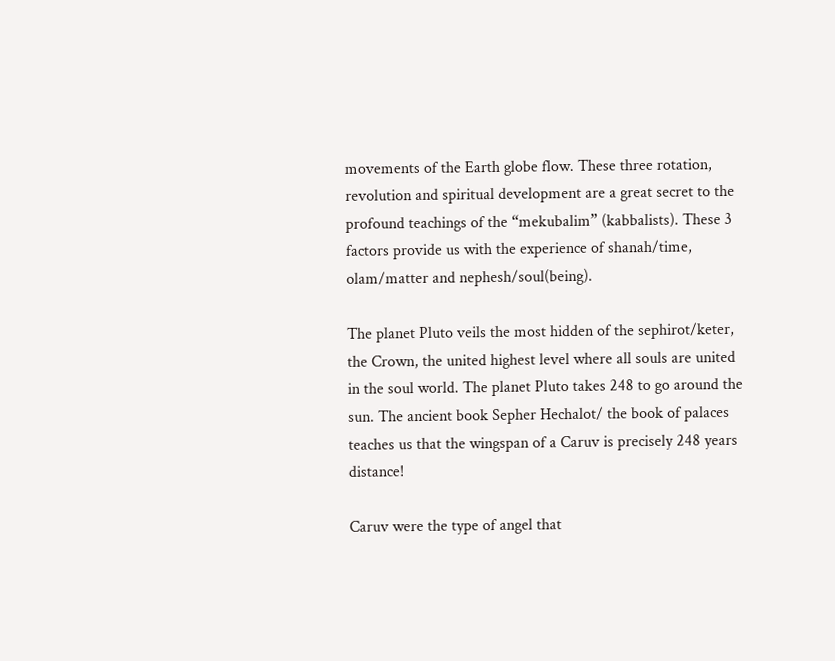movements of the Earth globe flow. These three rotation, revolution and spiritual development are a great secret to the profound teachings of the “mekubalim” (kabbalists). These 3 factors provide us with the experience of shanah/time, olam/matter and nephesh/soul(being).

The planet Pluto veils the most hidden of the sephirot/keter, the Crown, the united highest level where all souls are united in the soul world. The planet Pluto takes 248 to go around the sun. The ancient book Sepher Hechalot/ the book of palaces teaches us that the wingspan of a Caruv is precisely 248 years distance!

Caruv were the type of angel that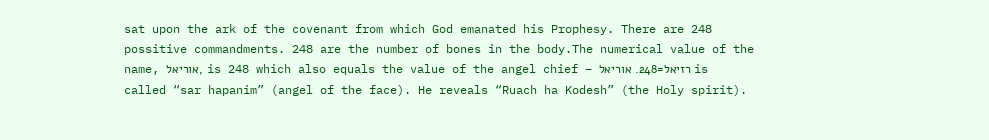sat upon the ark of the covenant from which God emanated his Prophesy. There are 248 possitive commandments. 248 are the number of bones in the body.The numerical value of the name, אוריאל, is 248 which also equals the value of the angel chief – רזיאל=248. אוריאל is called “sar hapanim” (angel of the face). He reveals “Ruach ha Kodesh” (the Holy spirit).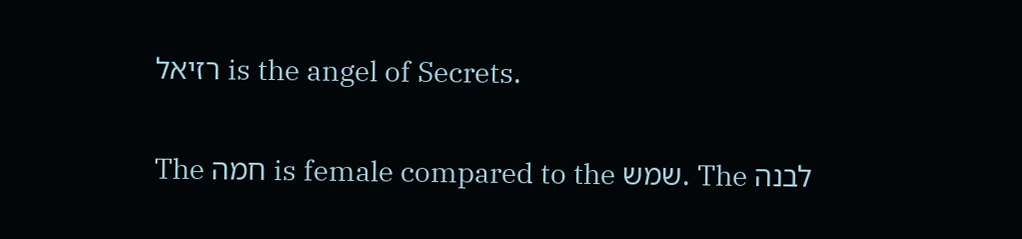רזיאל is the angel of Secrets.

The חמה is female compared to the שמש. The לבנה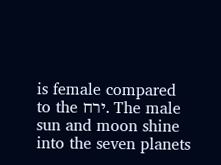is female compared to the ירח. The male sun and moon shine into the seven planets